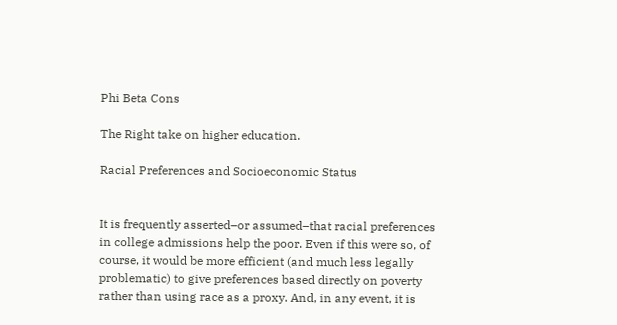Phi Beta Cons

The Right take on higher education.

Racial Preferences and Socioeconomic Status


It is frequently asserted–or assumed–that racial preferences in college admissions help the poor. Even if this were so, of course, it would be more efficient (and much less legally problematic) to give preferences based directly on poverty rather than using race as a proxy. And, in any event, it is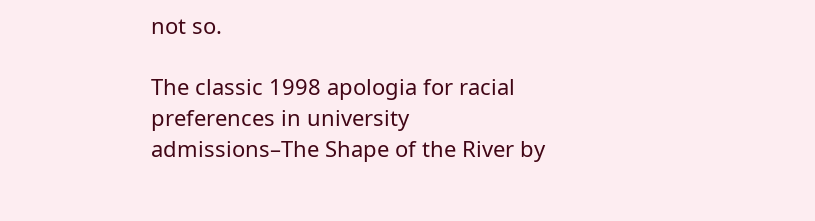not so.

The classic 1998 apologia for racial preferences in university admissions–The Shape of the River by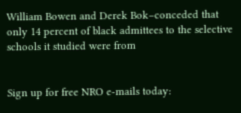William Bowen and Derek Bok–conceded that only 14 percent of black admittees to the selective schools it studied were from


Sign up for free NRO e-mails today: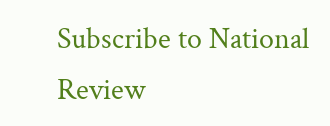Subscribe to National Review